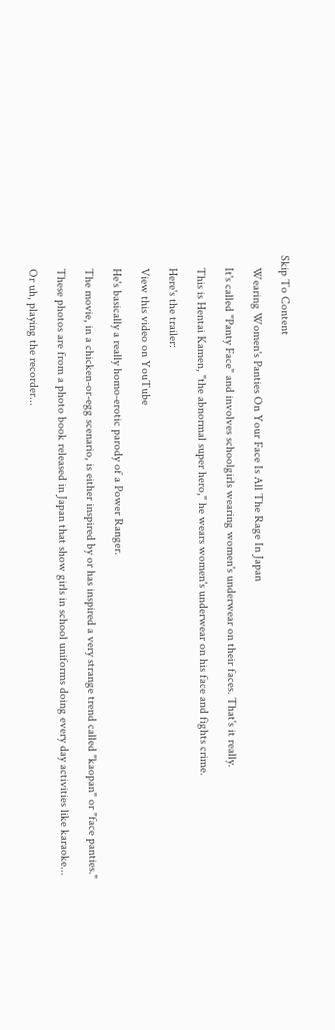Skip To Content

    Wearing Women's Panties On Your Face Is All The Rage In Japan

    It's called "Panty Face" and involves schoolgirls wearing women's underwear on their faces. That's it really.

    This is Hentai Kamen, "the abnormal super hero," he wears women's underwear on his face and fights crime.

    Here's the trailer:

    View this video on YouTube

    He's basically a really homo-erotic parody of a Power Ranger.

    The movie, in a chicken-or-egg scenario, is either inspired by or has inspired a very strange trend called "kaopan" or "face panties."

    These photos are from a photo book released in Japan that show girls in school uniforms doing every day activities like karaoke...

    Or uh, playing the recorder...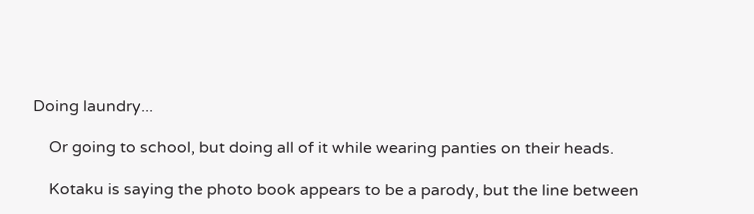Doing laundry...

    Or going to school, but doing all of it while wearing panties on their heads.

    Kotaku is saying the photo book appears to be a parody, but the line between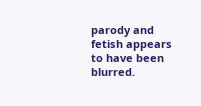parody and fetish appears to have been blurred.